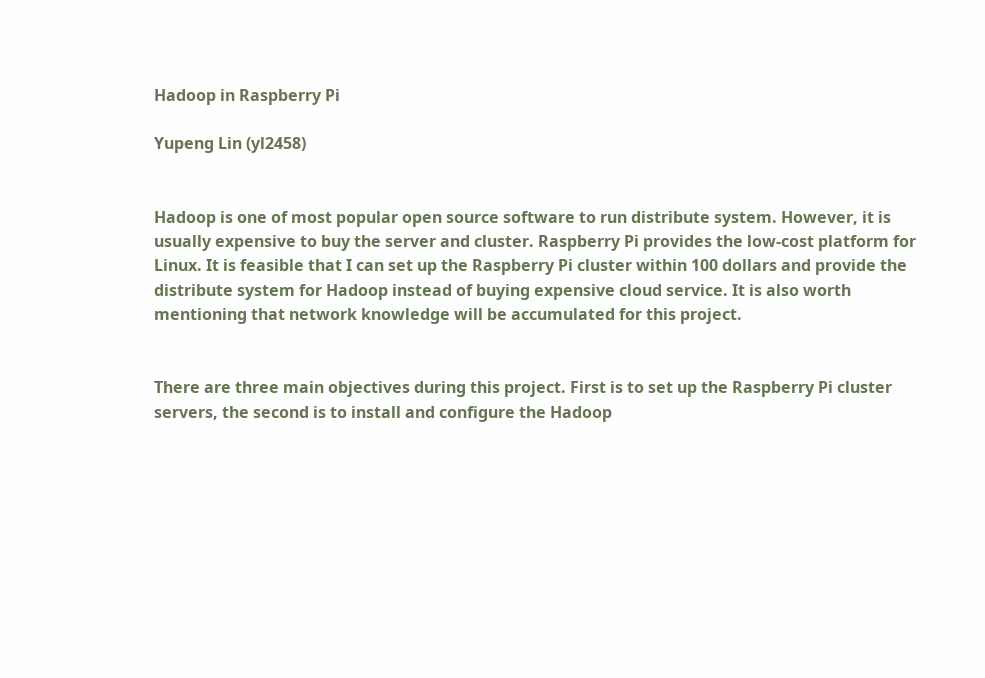Hadoop in Raspberry Pi

Yupeng Lin (yl2458)


Hadoop is one of most popular open source software to run distribute system. However, it is usually expensive to buy the server and cluster. Raspberry Pi provides the low-cost platform for Linux. It is feasible that I can set up the Raspberry Pi cluster within 100 dollars and provide the distribute system for Hadoop instead of buying expensive cloud service. It is also worth mentioning that network knowledge will be accumulated for this project.


There are three main objectives during this project. First is to set up the Raspberry Pi cluster servers, the second is to install and configure the Hadoop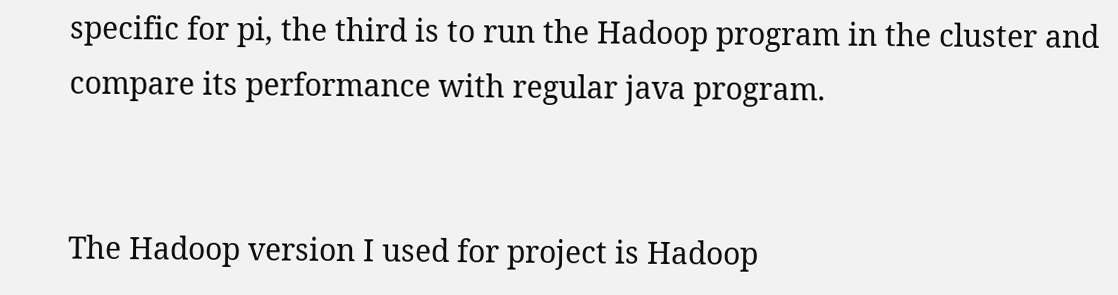specific for pi, the third is to run the Hadoop program in the cluster and compare its performance with regular java program.


The Hadoop version I used for project is Hadoop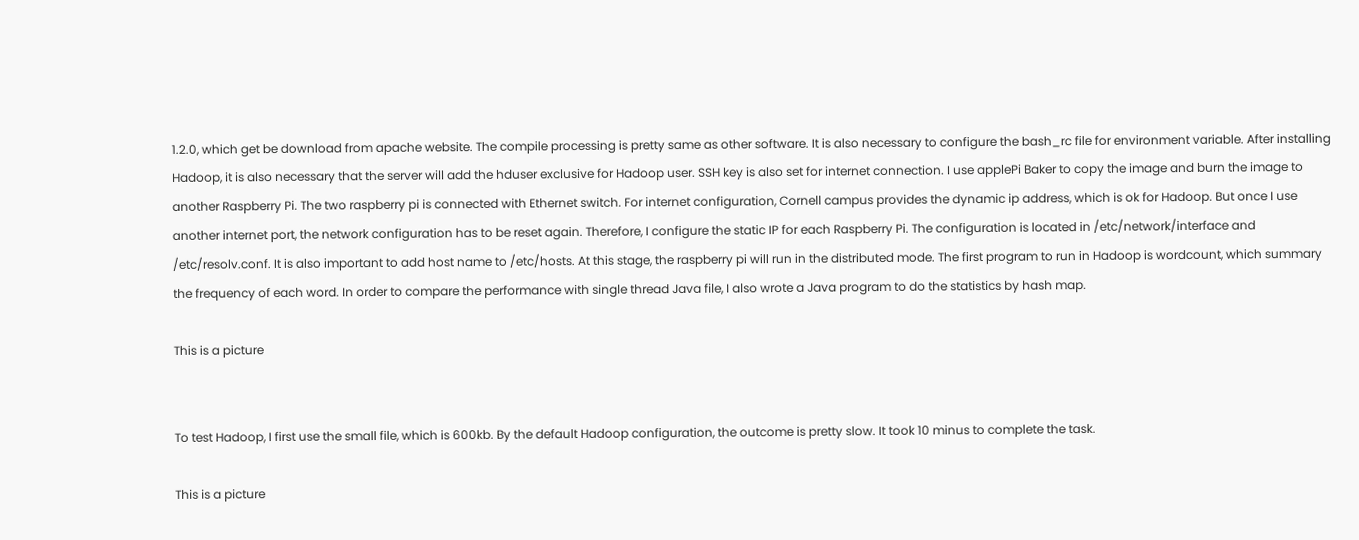1.2.0, which get be download from apache website. The compile processing is pretty same as other software. It is also necessary to configure the bash_rc file for environment variable. After installing Hadoop, it is also necessary that the server will add the hduser exclusive for Hadoop user. SSH key is also set for internet connection. I use applePi Baker to copy the image and burn the image to another Raspberry Pi. The two raspberry pi is connected with Ethernet switch. For internet configuration, Cornell campus provides the dynamic ip address, which is ok for Hadoop. But once I use another internet port, the network configuration has to be reset again. Therefore, I configure the static IP for each Raspberry Pi. The configuration is located in /etc/network/interface and /etc/resolv.conf. It is also important to add host name to /etc/hosts. At this stage, the raspberry pi will run in the distributed mode. The first program to run in Hadoop is wordcount, which summary the frequency of each word. In order to compare the performance with single thread Java file, I also wrote a Java program to do the statistics by hash map.

This is a picture


To test Hadoop, I first use the small file, which is 600kb. By the default Hadoop configuration, the outcome is pretty slow. It took 10 minus to complete the task.

This is a picture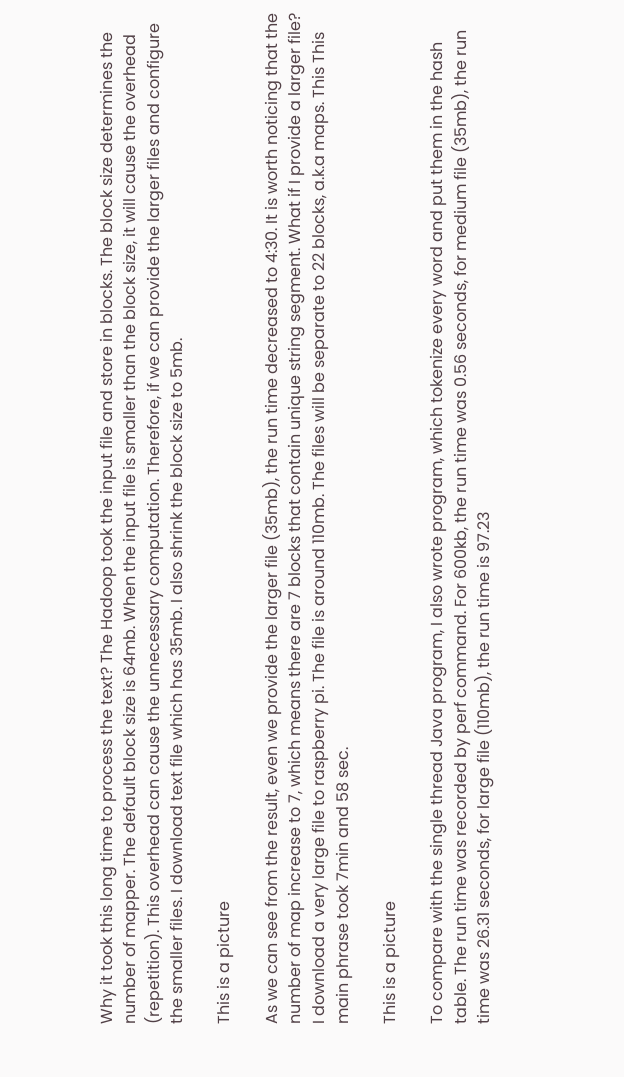Why it took this long time to process the text? The Hadoop took the input file and store in blocks. The block size determines the number of mapper. The default block size is 64mb. When the input file is smaller than the block size, it will cause the overhead (repetition). This overhead can cause the unnecessary computation. Therefore, if we can provide the larger files and configure the smaller files. I download text file which has 35mb. I also shrink the block size to 5mb.

This is a picture

As we can see from the result, even we provide the larger file (35mb), the run time decreased to 4:30. It is worth noticing that the number of map increase to 7, which means there are 7 blocks that contain unique string segment. What if I provide a larger file? I download a very large file to raspberry pi. The file is around 110mb. The files will be separate to 22 blocks, a.k.a maps. This This main phrase took 7min and 58 sec.

This is a picture

To compare with the single thread Java program, I also wrote program, which tokenize every word and put them in the hash table. The run time was recorded by perf command. For 600kb, the run time was 0.56 seconds, for medium file (35mb), the run time was 26.31 seconds, for large file (110mb), the run time is 97.23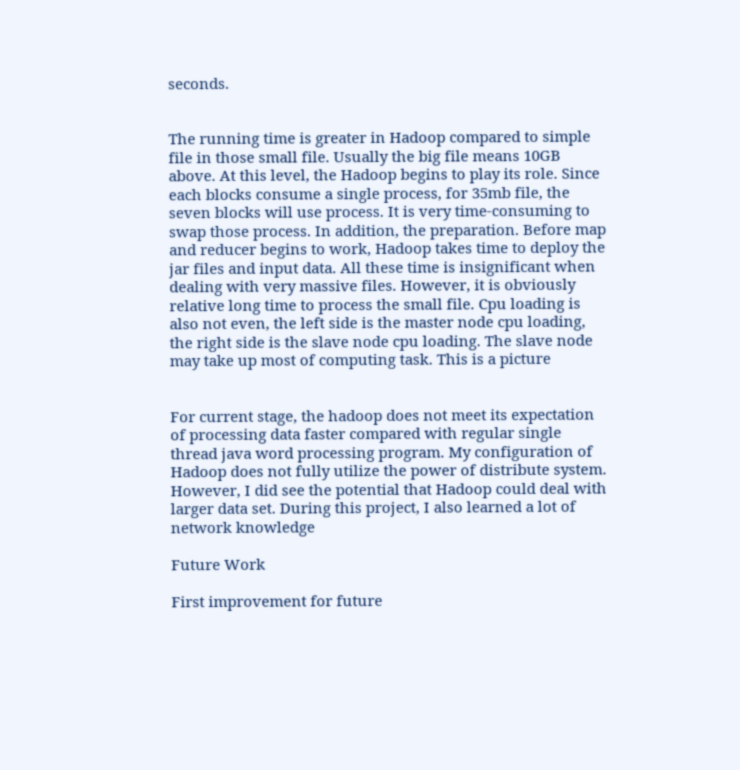seconds.


The running time is greater in Hadoop compared to simple file in those small file. Usually the big file means 10GB above. At this level, the Hadoop begins to play its role. Since each blocks consume a single process, for 35mb file, the seven blocks will use process. It is very time-consuming to swap those process. In addition, the preparation. Before map and reducer begins to work, Hadoop takes time to deploy the jar files and input data. All these time is insignificant when dealing with very massive files. However, it is obviously relative long time to process the small file. Cpu loading is also not even, the left side is the master node cpu loading, the right side is the slave node cpu loading. The slave node may take up most of computing task. This is a picture


For current stage, the hadoop does not meet its expectation of processing data faster compared with regular single thread java word processing program. My configuration of Hadoop does not fully utilize the power of distribute system. However, I did see the potential that Hadoop could deal with larger data set. During this project, I also learned a lot of network knowledge

Future Work

First improvement for future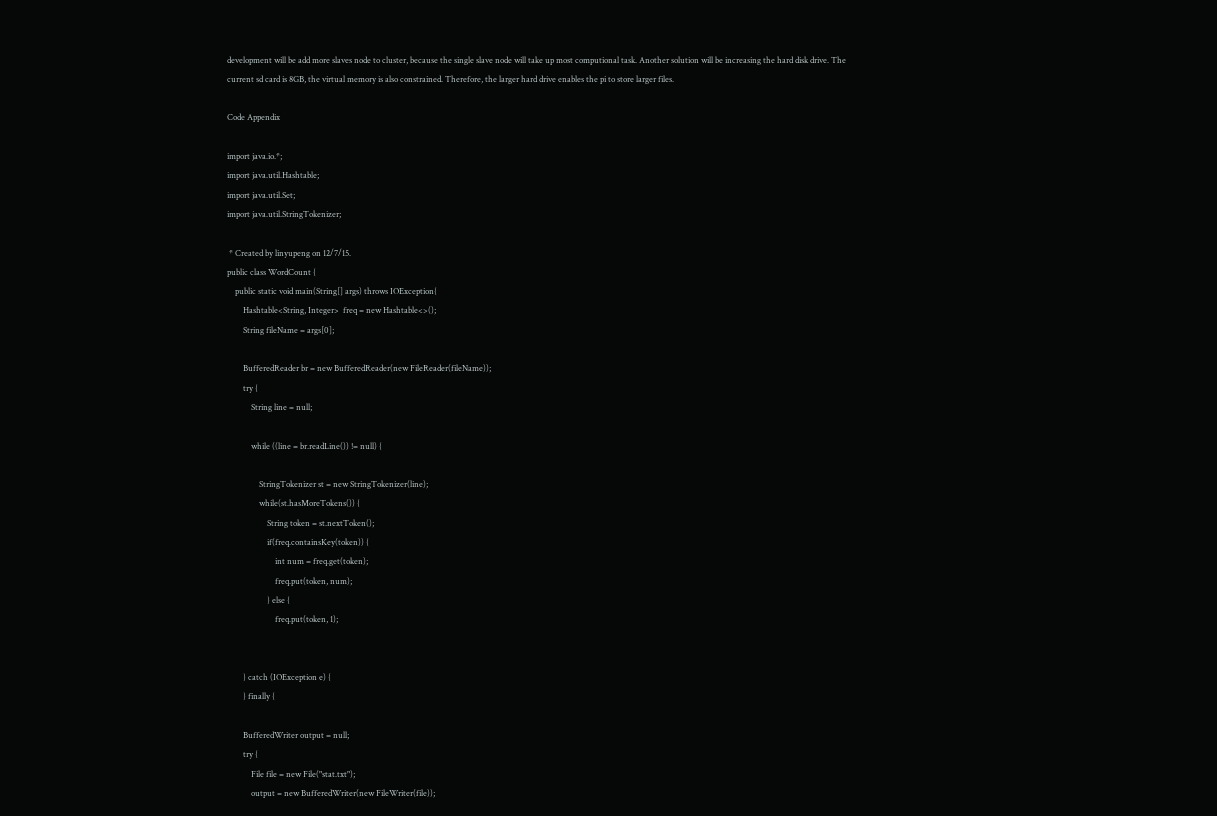development will be add more slaves node to cluster, because the single slave node will take up most computional task. Another solution will be increasing the hard disk drive. The current sd card is 8GB, the virtual memory is also constrained. Therefore, the larger hard drive enables the pi to store larger files.

Code Appendix

import java.io.*;
import java.util.Hashtable;
import java.util.Set;
import java.util.StringTokenizer;

 * Created by linyupeng on 12/7/15.
public class WordCount {
    public static void main(String[] args) throws IOException{
        Hashtable<String, Integer>  freq = new Hashtable<>();
        String fileName = args[0];

        BufferedReader br = new BufferedReader(new FileReader(fileName));
        try {
            String line = null;

            while ((line = br.readLine()) != null) {

                StringTokenizer st = new StringTokenizer(line);
                while(st.hasMoreTokens()) {
                    String token = st.nextToken();
                    if(freq.containsKey(token)) {
                        int num = freq.get(token);
                        freq.put(token, num);
                    } else {
                        freq.put(token, 1);


        } catch (IOException e) {
        } finally {

        BufferedWriter output = null;
        try {
            File file = new File("stat.txt");
            output = new BufferedWriter(new FileWriter(file));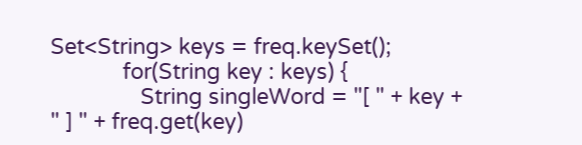Set<String> keys = freq.keySet();
            for(String key : keys) {
               String singleWord = "[ " + key + " ] " + freq.get(key)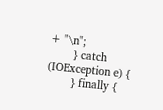+ "\n";
        } catch (IOException e) {
        } finally {